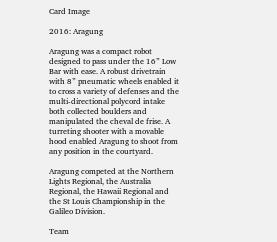Card Image

2016: Aragung

Aragung was a compact robot designed to pass under the 16” Low Bar with ease. A robust drivetrain with 8” pneumatic wheels enabled it to cross a variety of defenses and the multi-directional polycord intake both collected boulders and manipulated the cheval de frise. A turreting shooter with a movable hood enabled Aragung to shoot from any position in the courtyard.

Aragung competed at the Northern Lights Regional, the Australia Regional, the Hawaii Regional and the St Louis Championship in the Galileo Division.

Team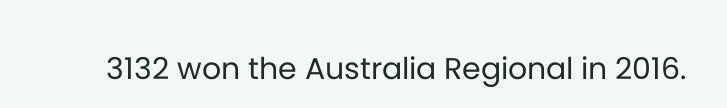3132 won the Australia Regional in 2016.